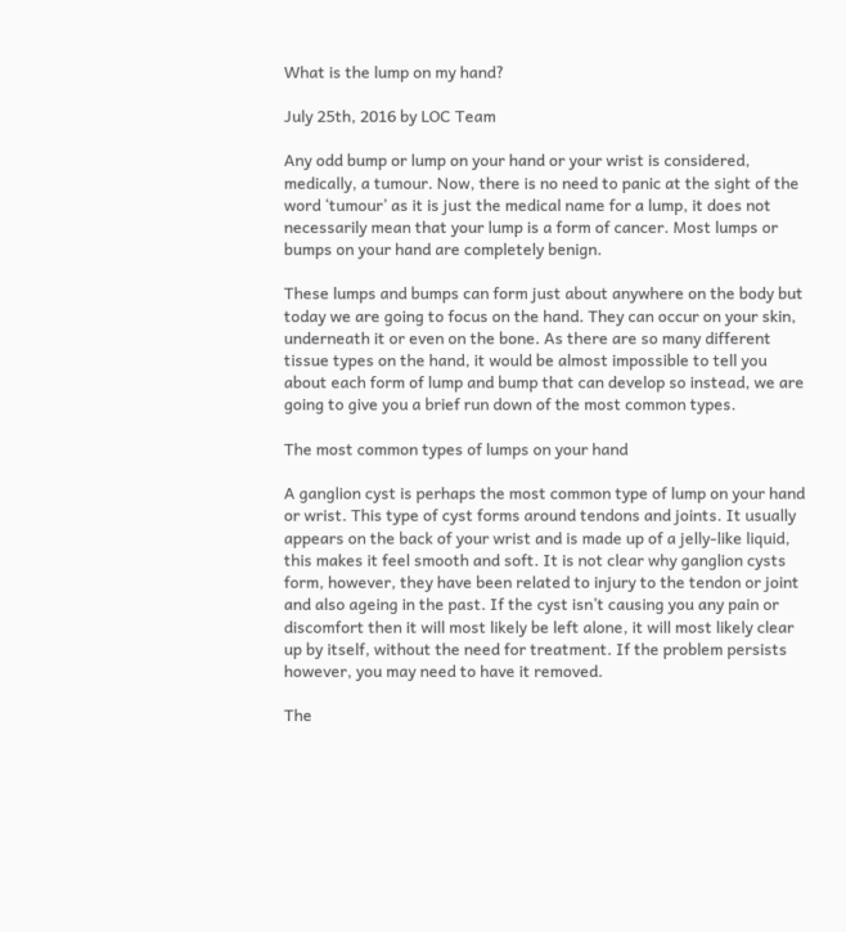What is the lump on my hand?

July 25th, 2016 by LOC Team

Any odd bump or lump on your hand or your wrist is considered, medically, a tumour. Now, there is no need to panic at the sight of the word ‘tumour’ as it is just the medical name for a lump, it does not necessarily mean that your lump is a form of cancer. Most lumps or bumps on your hand are completely benign.

These lumps and bumps can form just about anywhere on the body but today we are going to focus on the hand. They can occur on your skin, underneath it or even on the bone. As there are so many different tissue types on the hand, it would be almost impossible to tell you about each form of lump and bump that can develop so instead, we are going to give you a brief run down of the most common types.

The most common types of lumps on your hand

A ganglion cyst is perhaps the most common type of lump on your hand or wrist. This type of cyst forms around tendons and joints. It usually appears on the back of your wrist and is made up of a jelly-like liquid, this makes it feel smooth and soft. It is not clear why ganglion cysts form, however, they have been related to injury to the tendon or joint and also ageing in the past. If the cyst isn’t causing you any pain or discomfort then it will most likely be left alone, it will most likely clear up by itself, without the need for treatment. If the problem persists however, you may need to have it removed.

The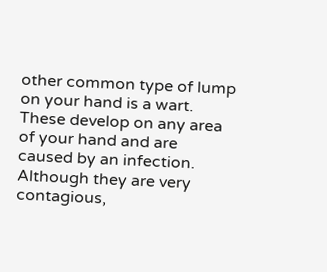other common type of lump on your hand is a wart. These develop on any area of your hand and are caused by an infection. Although they are very contagious,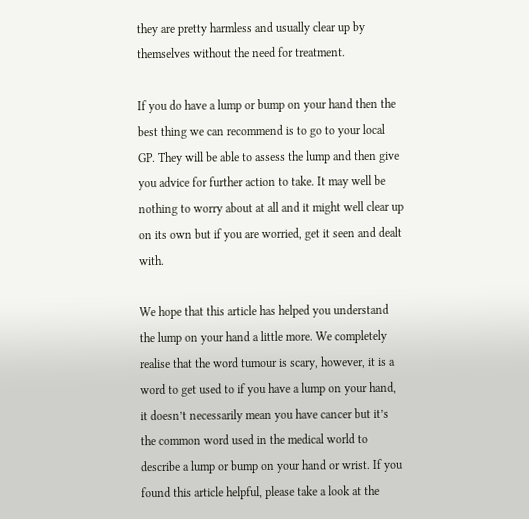they are pretty harmless and usually clear up by themselves without the need for treatment.

If you do have a lump or bump on your hand then the best thing we can recommend is to go to your local GP. They will be able to assess the lump and then give you advice for further action to take. It may well be nothing to worry about at all and it might well clear up on its own but if you are worried, get it seen and dealt with.

We hope that this article has helped you understand the lump on your hand a little more. We completely realise that the word tumour is scary, however, it is a word to get used to if you have a lump on your hand, it doesn’t necessarily mean you have cancer but it’s the common word used in the medical world to describe a lump or bump on your hand or wrist. If you found this article helpful, please take a look at the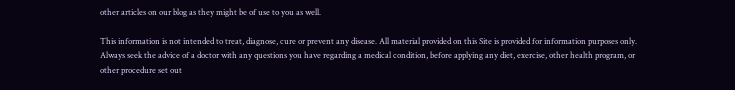other articles on our blog as they might be of use to you as well.

This information is not intended to treat, diagnose, cure or prevent any disease. All material provided on this Site is provided for information purposes only. Always seek the advice of a doctor with any questions you have regarding a medical condition, before applying any diet, exercise, other health program, or other procedure set out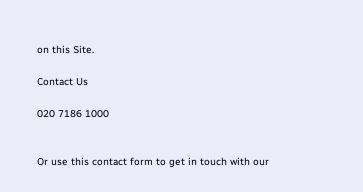on this Site.

Contact Us

020 7186 1000


Or use this contact form to get in touch with our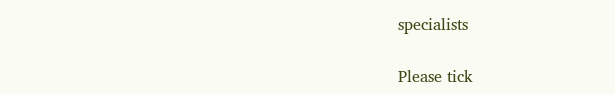specialists

Please tick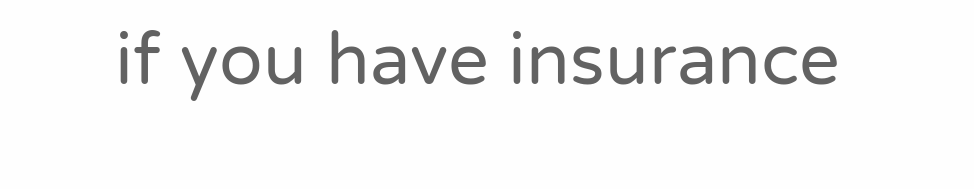if you have insurance